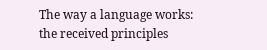The way a language works: the received principles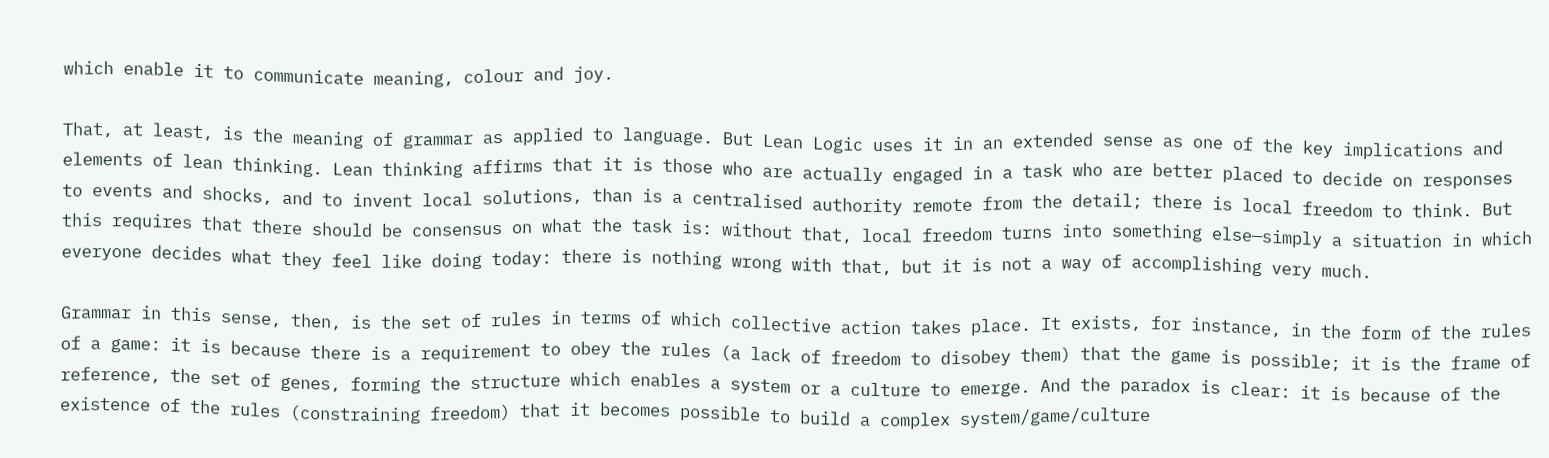which enable it to communicate meaning, colour and joy.

That, at least, is the meaning of grammar as applied to language. But Lean Logic uses it in an extended sense as one of the key implications and elements of lean thinking. Lean thinking affirms that it is those who are actually engaged in a task who are better placed to decide on responses to events and shocks, and to invent local solutions, than is a centralised authority remote from the detail; there is local freedom to think. But this requires that there should be consensus on what the task is: without that, local freedom turns into something else—simply a situation in which everyone decides what they feel like doing today: there is nothing wrong with that, but it is not a way of accomplishing very much.

Grammar in this sense, then, is the set of rules in terms of which collective action takes place. It exists, for instance, in the form of the rules of a game: it is because there is a requirement to obey the rules (a lack of freedom to disobey them) that the game is possible; it is the frame of reference, the set of genes, forming the structure which enables a system or a culture to emerge. And the paradox is clear: it is because of the existence of the rules (constraining freedom) that it becomes possible to build a complex system/game/culture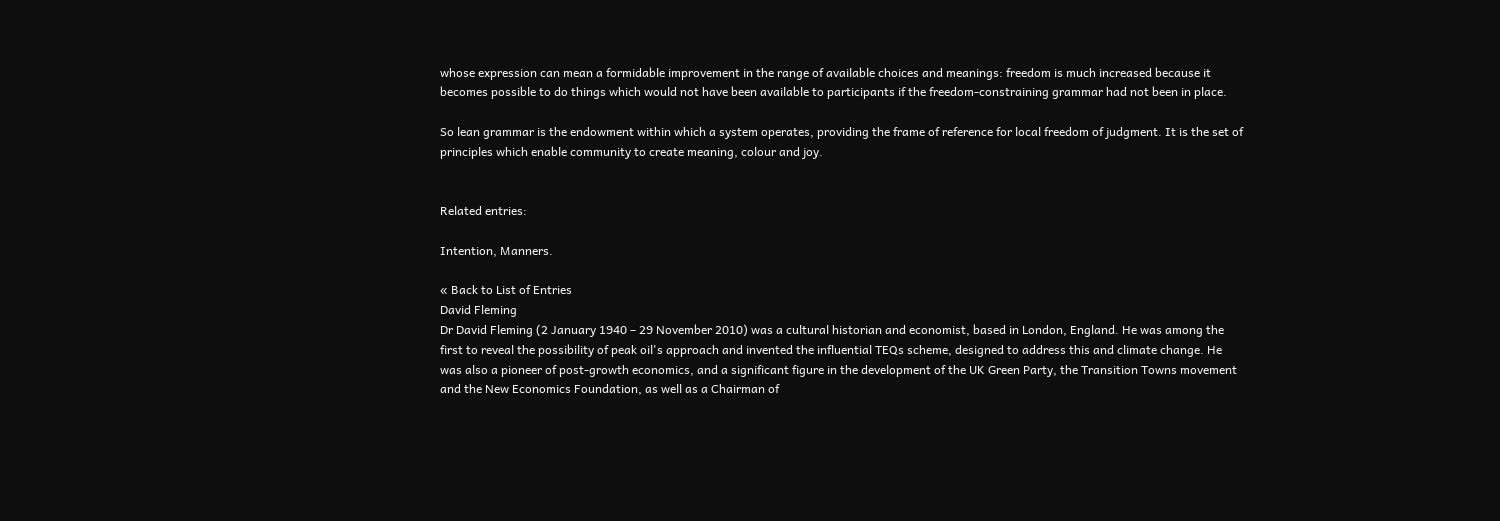whose expression can mean a formidable improvement in the range of available choices and meanings: freedom is much increased because it becomes possible to do things which would not have been available to participants if the freedom-constraining grammar had not been in place.

So lean grammar is the endowment within which a system operates, providing the frame of reference for local freedom of judgment. It is the set of principles which enable community to create meaning, colour and joy.


Related entries:

Intention, Manners.

« Back to List of Entries
David Fleming
Dr David Fleming (2 January 1940 – 29 November 2010) was a cultural historian and economist, based in London, England. He was among the first to reveal the possibility of peak oil's approach and invented the influential TEQs scheme, designed to address this and climate change. He was also a pioneer of post-growth economics, and a significant figure in the development of the UK Green Party, the Transition Towns movement and the New Economics Foundation, as well as a Chairman of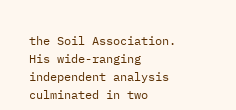the Soil Association. His wide-ranging independent analysis culminated in two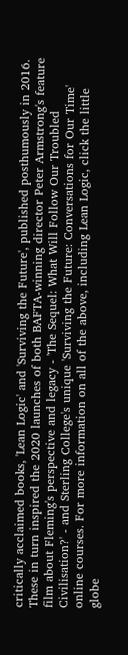critically acclaimed books, 'Lean Logic' and 'Surviving the Future', published posthumously in 2016. These in turn inspired the 2020 launches of both BAFTA-winning director Peter Armstrong's feature film about Fleming's perspective and legacy - 'The Sequel: What Will Follow Our Troubled Civilisation?' - and Sterling College's unique 'Surviving the Future: Conversations for Our Time' online courses. For more information on all of the above, including Lean Logic, click the little globe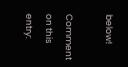below!

Comment on this entry: